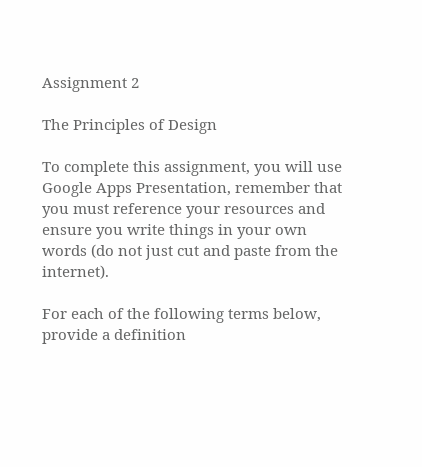Assignment 2

The Principles of Design

To complete this assignment, you will use Google Apps Presentation, remember that you must reference your resources and ensure you write things in your own words (do not just cut and paste from the internet).

For each of the following terms below, provide a definition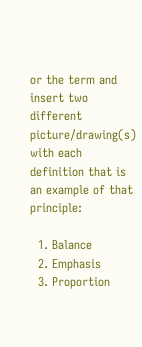or the term and insert two different picture/drawing(s) with each definition that is an example of that principle:

  1. Balance
  2. Emphasis
  3. Proportion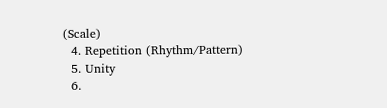(Scale)
  4. Repetition (Rhythm/Pattern)
  5. Unity
  6.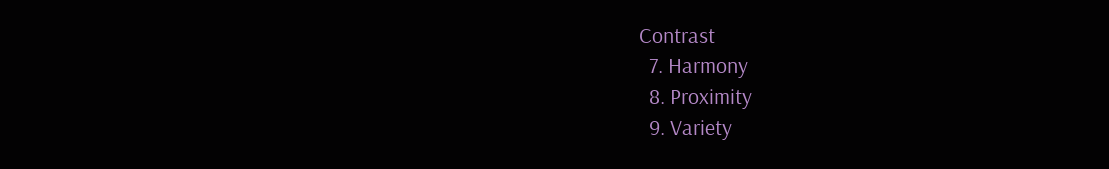Contrast
  7. Harmony
  8. Proximity
  9. Variety